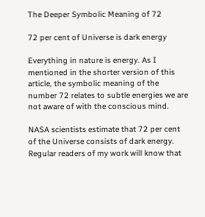The Deeper Symbolic Meaning of 72

72 per cent of Universe is dark energy

Everything in nature is energy. As I mentioned in the shorter version of this article, the symbolic meaning of the number 72 relates to subtle energies we are not aware of with the conscious mind.

NASA scientists estimate that 72 per cent of the Universe consists of dark energy. Regular readers of my work will know that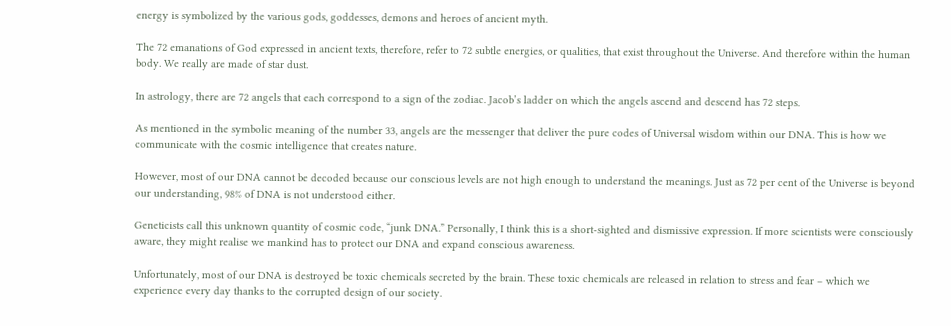energy is symbolized by the various gods, goddesses, demons and heroes of ancient myth.

The 72 emanations of God expressed in ancient texts, therefore, refer to 72 subtle energies, or qualities, that exist throughout the Universe. And therefore within the human body. We really are made of star dust.

In astrology, there are 72 angels that each correspond to a sign of the zodiac. Jacob’s ladder on which the angels ascend and descend has 72 steps.

As mentioned in the symbolic meaning of the number 33, angels are the messenger that deliver the pure codes of Universal wisdom within our DNA. This is how we communicate with the cosmic intelligence that creates nature.

However, most of our DNA cannot be decoded because our conscious levels are not high enough to understand the meanings. Just as 72 per cent of the Universe is beyond our understanding, 98% of DNA is not understood either.

Geneticists call this unknown quantity of cosmic code, “junk DNA.” Personally, I think this is a short-sighted and dismissive expression. If more scientists were consciously aware, they might realise we mankind has to protect our DNA and expand conscious awareness.

Unfortunately, most of our DNA is destroyed be toxic chemicals secreted by the brain. These toxic chemicals are released in relation to stress and fear – which we experience every day thanks to the corrupted design of our society.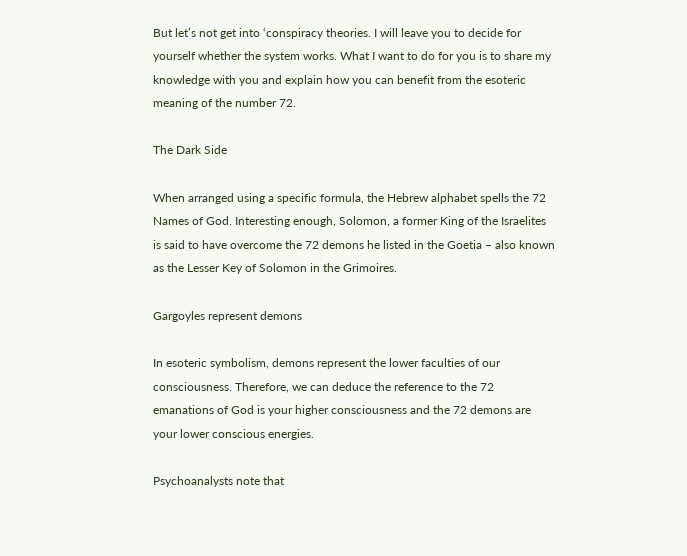But let’s not get into ‘conspiracy theories. I will leave you to decide for yourself whether the system works. What I want to do for you is to share my knowledge with you and explain how you can benefit from the esoteric meaning of the number 72.

The Dark Side

When arranged using a specific formula, the Hebrew alphabet spells the 72 Names of God. Interesting enough, Solomon, a former King of the Israelites is said to have overcome the 72 demons he listed in the Goetia – also known as the Lesser Key of Solomon in the Grimoires.

Gargoyles represent demons

In esoteric symbolism, demons represent the lower faculties of our consciousness. Therefore, we can deduce the reference to the 72 emanations of God is your higher consciousness and the 72 demons are your lower conscious energies.

Psychoanalysts note that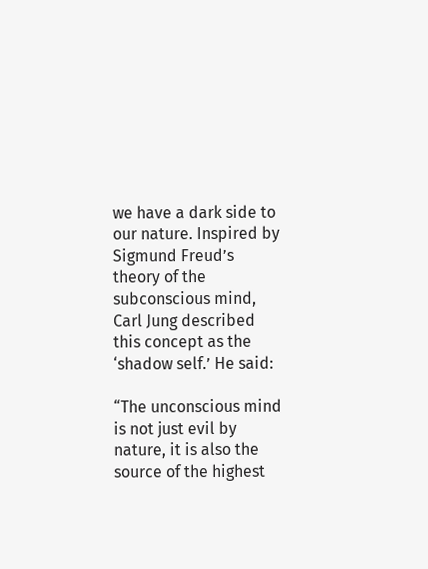we have a dark side to our nature. Inspired by Sigmund Freud’s theory of the subconscious mind, Carl Jung described this concept as the ‘shadow self.’ He said:

“The unconscious mind is not just evil by nature, it is also the source of the highest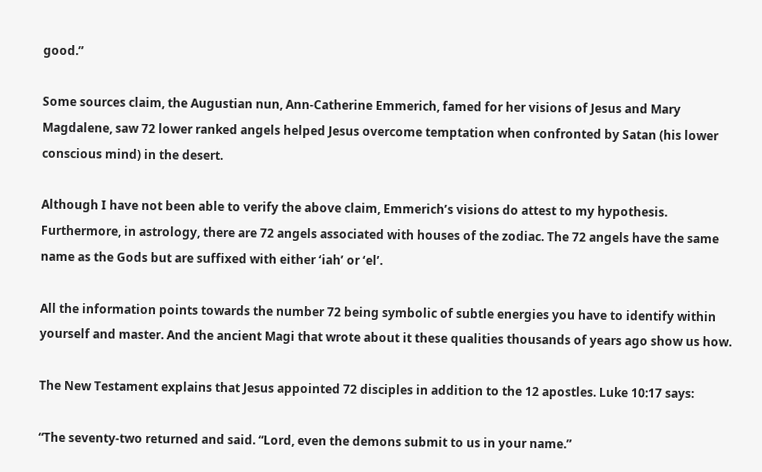good.”

Some sources claim, the Augustian nun, Ann-Catherine Emmerich, famed for her visions of Jesus and Mary Magdalene, saw 72 lower ranked angels helped Jesus overcome temptation when confronted by Satan (his lower conscious mind) in the desert.

Although I have not been able to verify the above claim, Emmerich’s visions do attest to my hypothesis. Furthermore, in astrology, there are 72 angels associated with houses of the zodiac. The 72 angels have the same name as the Gods but are suffixed with either ‘iah’ or ‘el’.

All the information points towards the number 72 being symbolic of subtle energies you have to identify within yourself and master. And the ancient Magi that wrote about it these qualities thousands of years ago show us how.

The New Testament explains that Jesus appointed 72 disciples in addition to the 12 apostles. Luke 10:17 says:

“The seventy-two returned and said. “Lord, even the demons submit to us in your name.”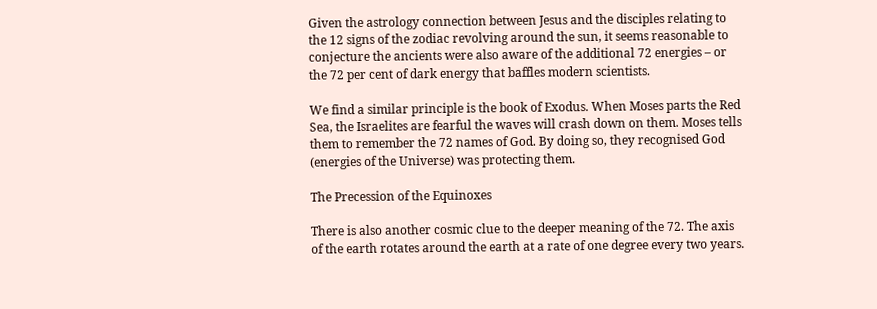Given the astrology connection between Jesus and the disciples relating to the 12 signs of the zodiac revolving around the sun, it seems reasonable to conjecture the ancients were also aware of the additional 72 energies – or the 72 per cent of dark energy that baffles modern scientists.

We find a similar principle is the book of Exodus. When Moses parts the Red Sea, the Israelites are fearful the waves will crash down on them. Moses tells them to remember the 72 names of God. By doing so, they recognised God (energies of the Universe) was protecting them.

The Precession of the Equinoxes

There is also another cosmic clue to the deeper meaning of the 72. The axis of the earth rotates around the earth at a rate of one degree every two years.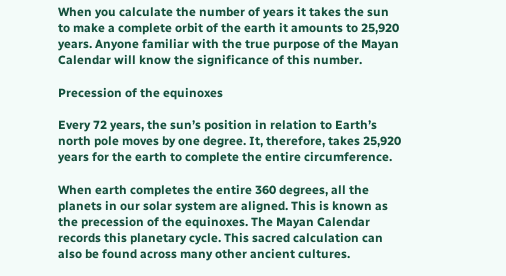When you calculate the number of years it takes the sun to make a complete orbit of the earth it amounts to 25,920 years. Anyone familiar with the true purpose of the Mayan Calendar will know the significance of this number.

Precession of the equinoxes

Every 72 years, the sun’s position in relation to Earth’s north pole moves by one degree. It, therefore, takes 25,920 years for the earth to complete the entire circumference.

When earth completes the entire 360 degrees, all the planets in our solar system are aligned. This is known as the precession of the equinoxes. The Mayan Calendar records this planetary cycle. This sacred calculation can also be found across many other ancient cultures.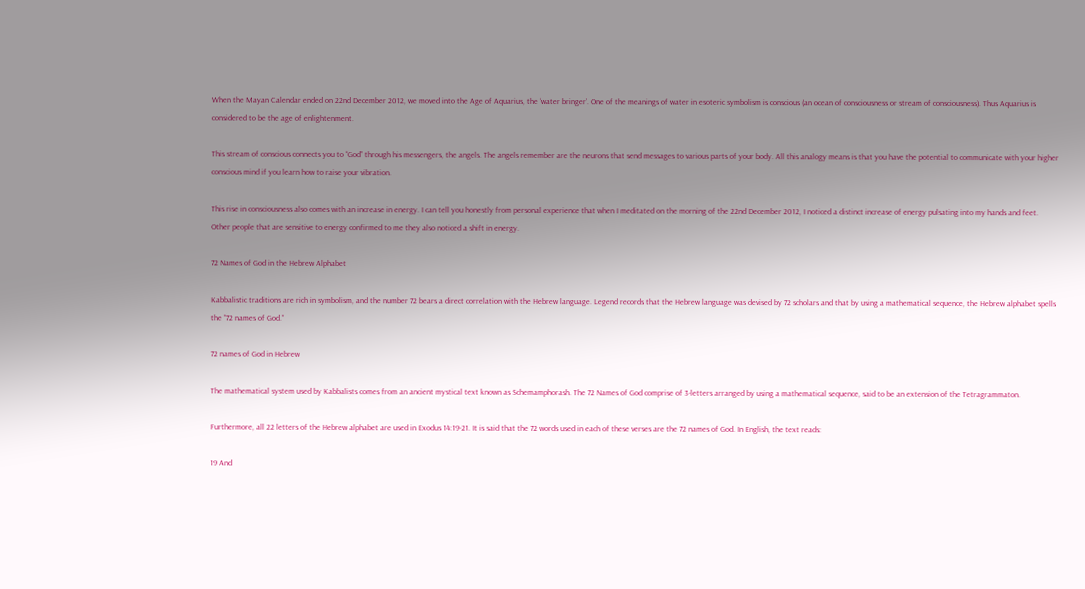When the Mayan Calendar ended on 22nd December 2012, we moved into the Age of Aquarius, the ‘water bringer’. One of the meanings of water in esoteric symbolism is conscious (an ocean of consciousness or stream of consciousness). Thus Aquarius is considered to be the age of enlightenment.

This stream of conscious connects you to “God” through his messengers, the angels. The angels remember are the neurons that send messages to various parts of your body. All this analogy means is that you have the potential to communicate with your higher conscious mind if you learn how to raise your vibration.

This rise in consciousness also comes with an increase in energy. I can tell you honestly from personal experience that when I meditated on the morning of the 22nd December 2012, I noticed a distinct increase of energy pulsating into my hands and feet. Other people that are sensitive to energy confirmed to me they also noticed a shift in energy.

72 Names of God in the Hebrew Alphabet

Kabbalistic traditions are rich in symbolism, and the number 72 bears a direct correlation with the Hebrew language. Legend records that the Hebrew language was devised by 72 scholars and that by using a mathematical sequence, the Hebrew alphabet spells the “72 names of God.”

72 names of God in Hebrew

The mathematical system used by Kabbalists comes from an ancient mystical text known as Schemamphorash. The 72 Names of God comprise of 3-letters arranged by using a mathematical sequence, said to be an extension of the Tetragrammaton.

Furthermore, all 22 letters of the Hebrew alphabet are used in Exodus 14:19-21. It is said that the 72 words used in each of these verses are the 72 names of God. In English, the text reads:

19 And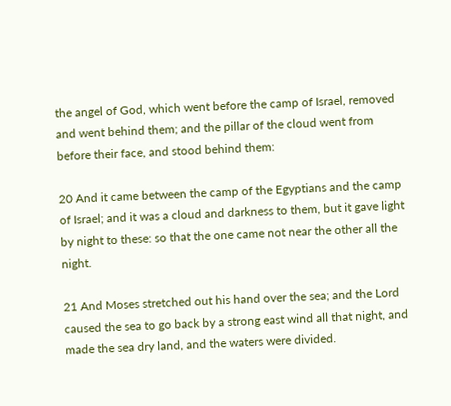the angel of God, which went before the camp of Israel, removed and went behind them; and the pillar of the cloud went from before their face, and stood behind them:

20 And it came between the camp of the Egyptians and the camp of Israel; and it was a cloud and darkness to them, but it gave light by night to these: so that the one came not near the other all the night.

21 And Moses stretched out his hand over the sea; and the Lord caused the sea to go back by a strong east wind all that night, and made the sea dry land, and the waters were divided.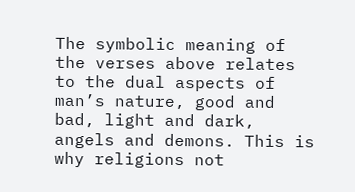The symbolic meaning of the verses above relates to the dual aspects of man’s nature, good and bad, light and dark, angels and demons. This is why religions not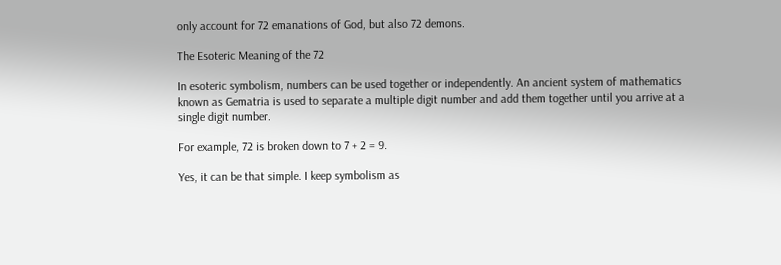only account for 72 emanations of God, but also 72 demons.

The Esoteric Meaning of the 72

In esoteric symbolism, numbers can be used together or independently. An ancient system of mathematics known as Gematria is used to separate a multiple digit number and add them together until you arrive at a single digit number.

For example, 72 is broken down to 7 + 2 = 9.

Yes, it can be that simple. I keep symbolism as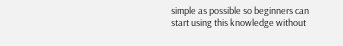simple as possible so beginners can start using this knowledge without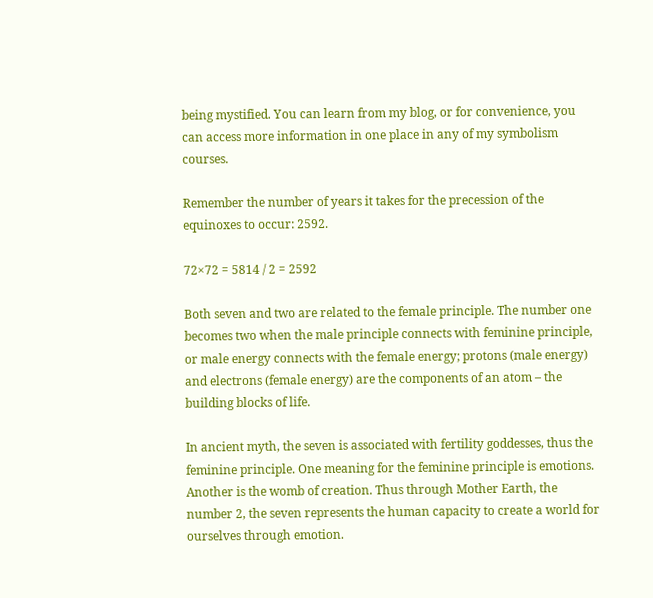being mystified. You can learn from my blog, or for convenience, you can access more information in one place in any of my symbolism courses.

Remember the number of years it takes for the precession of the equinoxes to occur: 2592.

72×72 = 5814 / 2 = 2592

Both seven and two are related to the female principle. The number one becomes two when the male principle connects with feminine principle, or male energy connects with the female energy; protons (male energy) and electrons (female energy) are the components of an atom – the building blocks of life.

In ancient myth, the seven is associated with fertility goddesses, thus the feminine principle. One meaning for the feminine principle is emotions. Another is the womb of creation. Thus through Mother Earth, the number 2, the seven represents the human capacity to create a world for ourselves through emotion.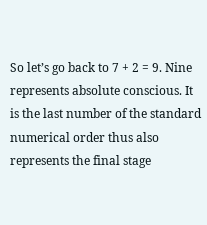So let’s go back to 7 + 2 = 9. Nine represents absolute conscious. It is the last number of the standard numerical order thus also represents the final stage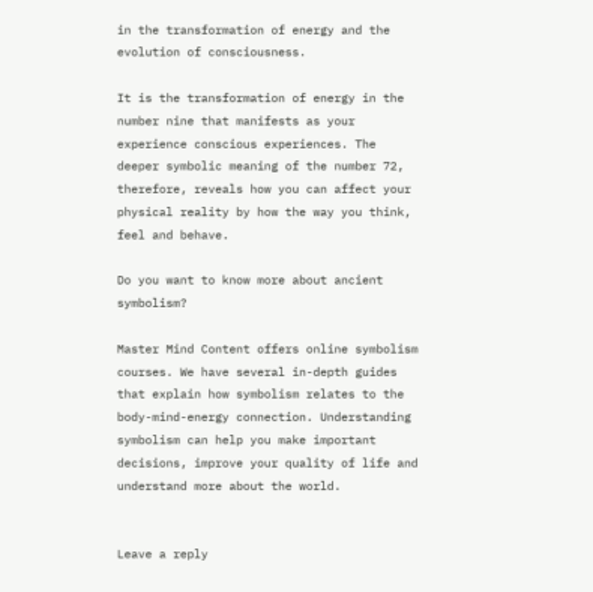in the transformation of energy and the evolution of consciousness.

It is the transformation of energy in the number nine that manifests as your experience conscious experiences. The deeper symbolic meaning of the number 72, therefore, reveals how you can affect your physical reality by how the way you think, feel and behave.

Do you want to know more about ancient symbolism?

Master Mind Content offers online symbolism courses. We have several in-depth guides that explain how symbolism relates to the body-mind-energy connection. Understanding symbolism can help you make important decisions, improve your quality of life and understand more about the world.


Leave a reply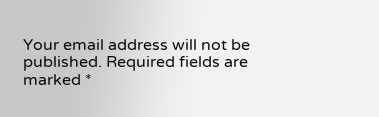Your email address will not be published. Required fields are marked *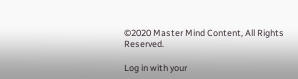©2020 Master Mind Content, All Rights Reserved.

Log in with your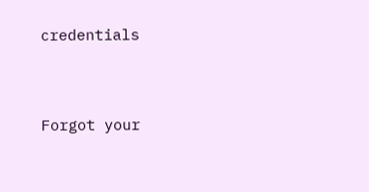credentials


Forgot your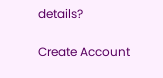details?

Create Account